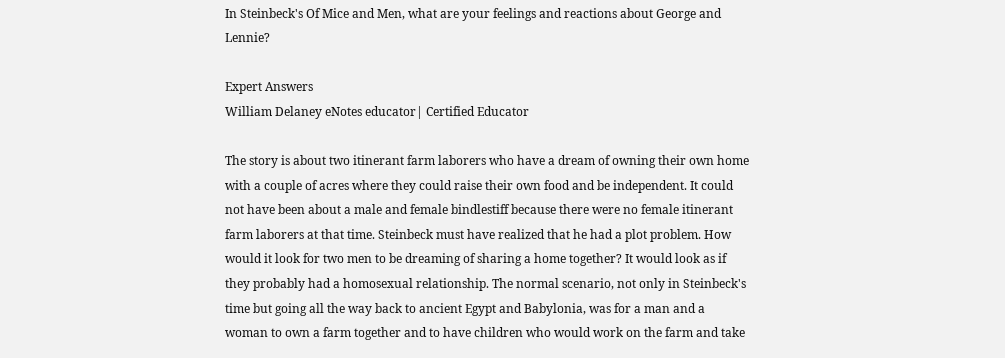In Steinbeck's Of Mice and Men, what are your feelings and reactions about George and Lennie?

Expert Answers
William Delaney eNotes educator| Certified Educator

The story is about two itinerant farm laborers who have a dream of owning their own home with a couple of acres where they could raise their own food and be independent. It could not have been about a male and female bindlestiff because there were no female itinerant farm laborers at that time. Steinbeck must have realized that he had a plot problem. How would it look for two men to be dreaming of sharing a home together? It would look as if they probably had a homosexual relationship. The normal scenario, not only in Steinbeck's time but going all the way back to ancient Egypt and Babylonia, was for a man and a woman to own a farm together and to have children who would work on the farm and take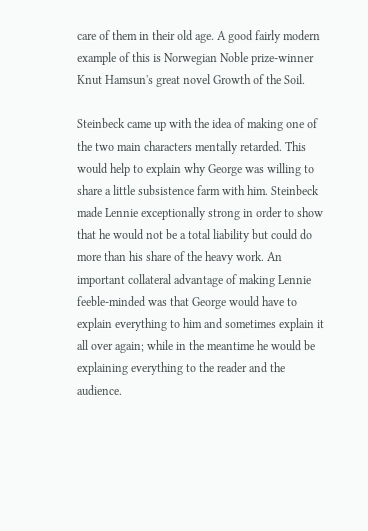care of them in their old age. A good fairly modern example of this is Norwegian Noble prize-winner Knut Hamsun's great novel Growth of the Soil.

Steinbeck came up with the idea of making one of the two main characters mentally retarded. This would help to explain why George was willing to share a little subsistence farm with him. Steinbeck made Lennie exceptionally strong in order to show that he would not be a total liability but could do more than his share of the heavy work. An important collateral advantage of making Lennie feeble-minded was that George would have to explain everything to him and sometimes explain it all over again; while in the meantime he would be explaining everything to the reader and the audience.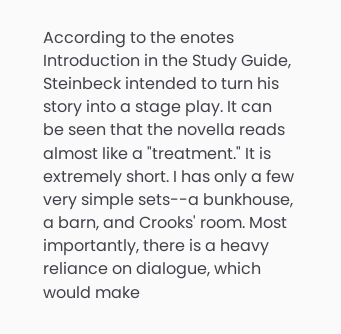According to the enotes Introduction in the Study Guide, Steinbeck intended to turn his story into a stage play. It can be seen that the novella reads almost like a "treatment." It is extremely short. I has only a few very simple sets--a bunkhouse, a barn, and Crooks' room. Most importantly, there is a heavy reliance on dialogue, which would make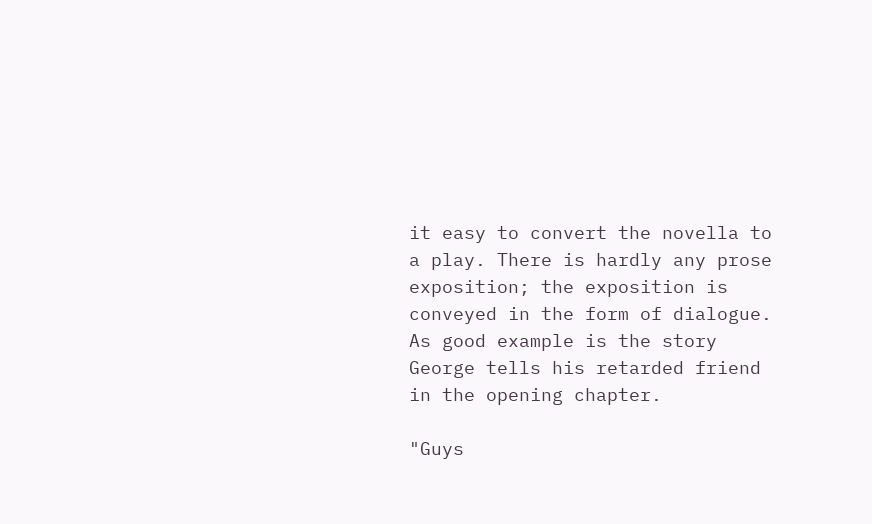it easy to convert the novella to a play. There is hardly any prose exposition; the exposition is conveyed in the form of dialogue. As good example is the story George tells his retarded friend in the opening chapter.

"Guys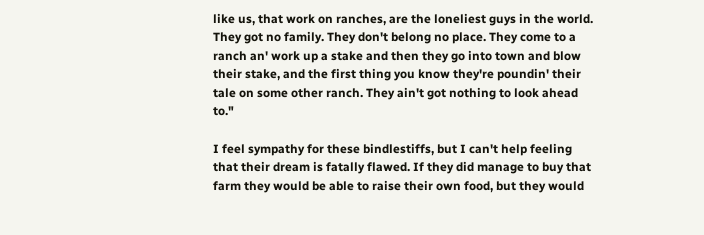like us, that work on ranches, are the loneliest guys in the world. They got no family. They don't belong no place. They come to a ranch an' work up a stake and then they go into town and blow their stake, and the first thing you know they're poundin' their tale on some other ranch. They ain't got nothing to look ahead to."

I feel sympathy for these bindlestiffs, but I can't help feeling that their dream is fatally flawed. If they did manage to buy that farm they would be able to raise their own food, but they would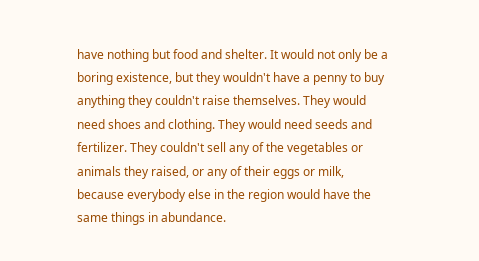have nothing but food and shelter. It would not only be a boring existence, but they wouldn't have a penny to buy anything they couldn't raise themselves. They would need shoes and clothing. They would need seeds and fertilizer. They couldn't sell any of the vegetables or animals they raised, or any of their eggs or milk, because everybody else in the region would have the same things in abundance.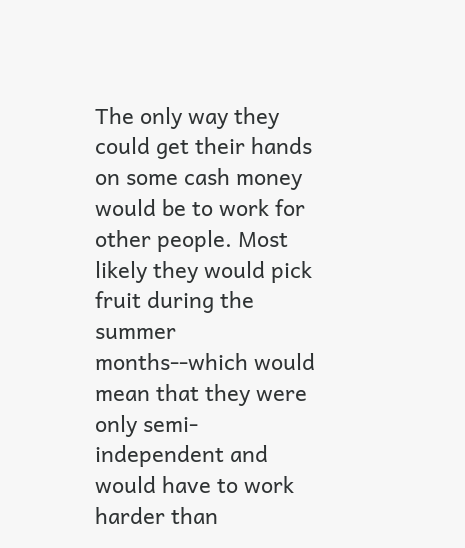The only way they could get their hands on some cash money would be to work for other people. Most likely they would pick fruit during the summer months--which would mean that they were only semi-independent and would have to work harder than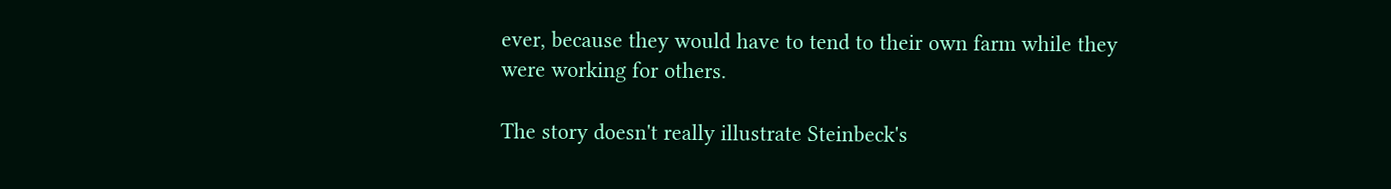ever, because they would have to tend to their own farm while they were working for others.

The story doesn't really illustrate Steinbeck's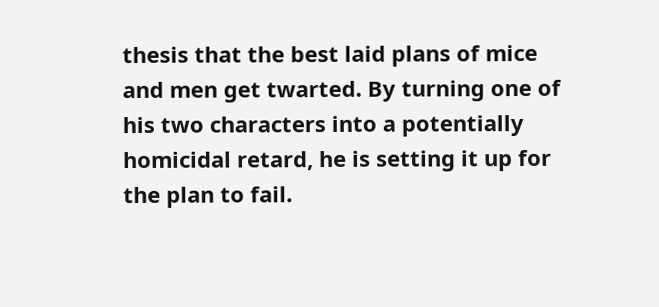thesis that the best laid plans of mice and men get twarted. By turning one of his two characters into a potentially homicidal retard, he is setting it up for the plan to fail.